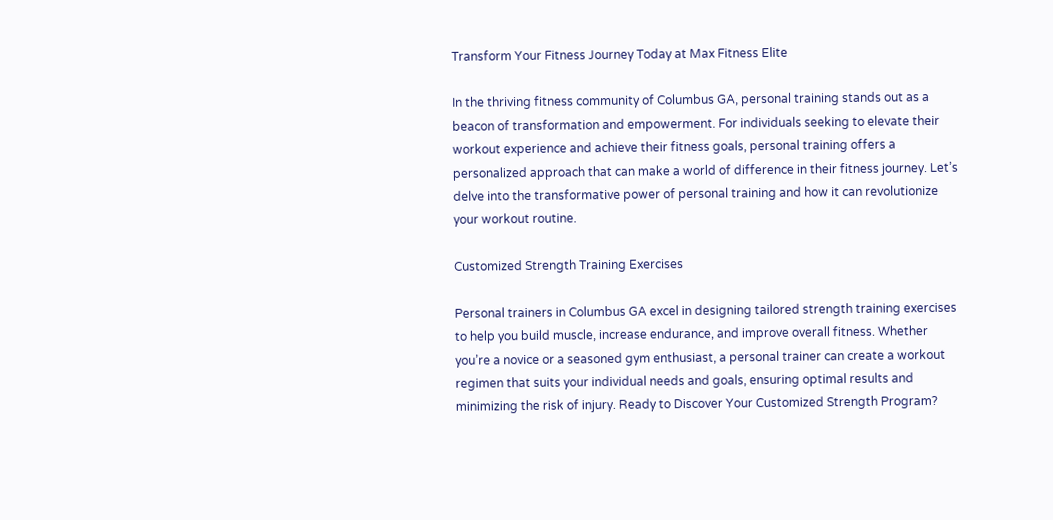Transform Your Fitness Journey Today at Max Fitness Elite

In the thriving fitness community of Columbus GA, personal training stands out as a beacon of transformation and empowerment. For individuals seeking to elevate their workout experience and achieve their fitness goals, personal training offers a personalized approach that can make a world of difference in their fitness journey. Let’s delve into the transformative power of personal training and how it can revolutionize your workout routine.

Customized Strength Training Exercises

Personal trainers in Columbus GA excel in designing tailored strength training exercises to help you build muscle, increase endurance, and improve overall fitness. Whether you’re a novice or a seasoned gym enthusiast, a personal trainer can create a workout regimen that suits your individual needs and goals, ensuring optimal results and minimizing the risk of injury. Ready to Discover Your Customized Strength Program?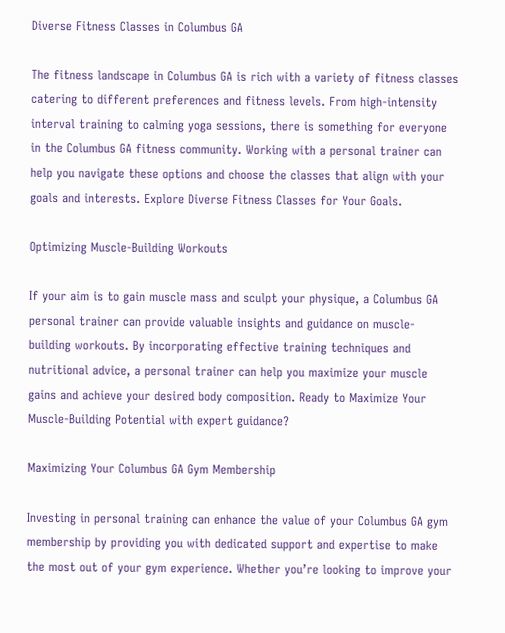Diverse Fitness Classes in Columbus GA

The fitness landscape in Columbus GA is rich with a variety of fitness classes catering to different preferences and fitness levels. From high-intensity interval training to calming yoga sessions, there is something for everyone in the Columbus GA fitness community. Working with a personal trainer can help you navigate these options and choose the classes that align with your goals and interests. Explore Diverse Fitness Classes for Your Goals.

Optimizing Muscle-Building Workouts

If your aim is to gain muscle mass and sculpt your physique, a Columbus GA personal trainer can provide valuable insights and guidance on muscle-building workouts. By incorporating effective training techniques and nutritional advice, a personal trainer can help you maximize your muscle gains and achieve your desired body composition. Ready to Maximize Your Muscle-Building Potential with expert guidance?

Maximizing Your Columbus GA Gym Membership

Investing in personal training can enhance the value of your Columbus GA gym membership by providing you with dedicated support and expertise to make the most out of your gym experience. Whether you’re looking to improve your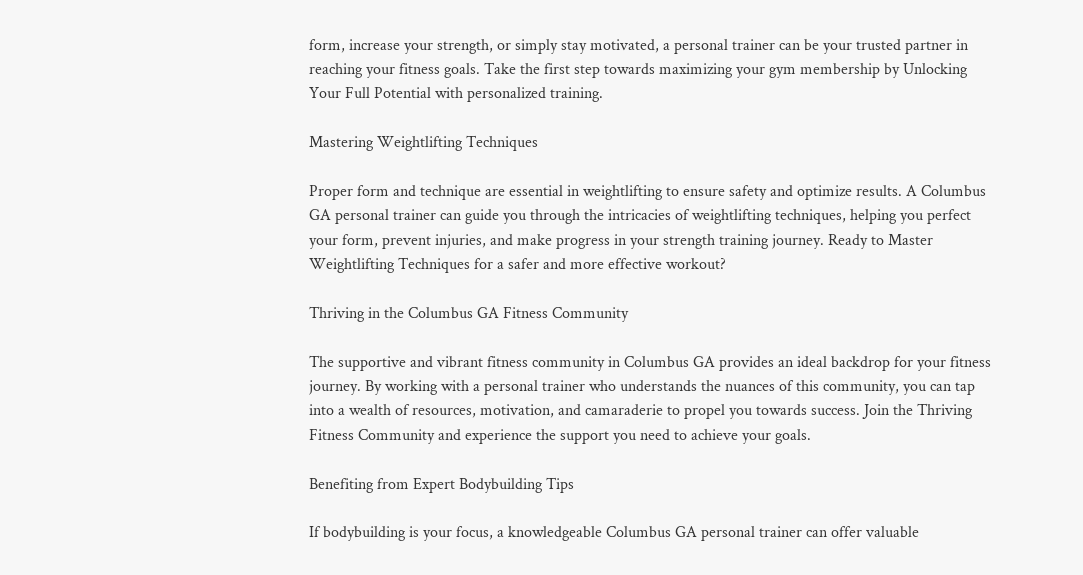form, increase your strength, or simply stay motivated, a personal trainer can be your trusted partner in reaching your fitness goals. Take the first step towards maximizing your gym membership by Unlocking Your Full Potential with personalized training.

Mastering Weightlifting Techniques

Proper form and technique are essential in weightlifting to ensure safety and optimize results. A Columbus GA personal trainer can guide you through the intricacies of weightlifting techniques, helping you perfect your form, prevent injuries, and make progress in your strength training journey. Ready to Master Weightlifting Techniques for a safer and more effective workout?

Thriving in the Columbus GA Fitness Community

The supportive and vibrant fitness community in Columbus GA provides an ideal backdrop for your fitness journey. By working with a personal trainer who understands the nuances of this community, you can tap into a wealth of resources, motivation, and camaraderie to propel you towards success. Join the Thriving Fitness Community and experience the support you need to achieve your goals.

Benefiting from Expert Bodybuilding Tips

If bodybuilding is your focus, a knowledgeable Columbus GA personal trainer can offer valuable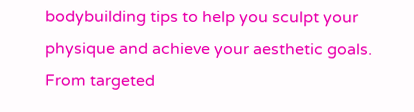bodybuilding tips to help you sculpt your physique and achieve your aesthetic goals. From targeted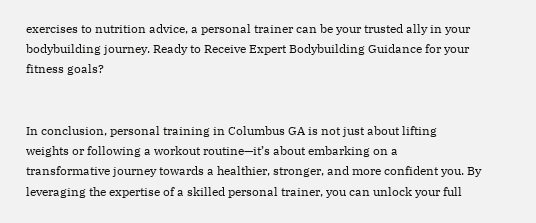exercises to nutrition advice, a personal trainer can be your trusted ally in your bodybuilding journey. Ready to Receive Expert Bodybuilding Guidance for your fitness goals?


In conclusion, personal training in Columbus GA is not just about lifting weights or following a workout routine—it’s about embarking on a transformative journey towards a healthier, stronger, and more confident you. By leveraging the expertise of a skilled personal trainer, you can unlock your full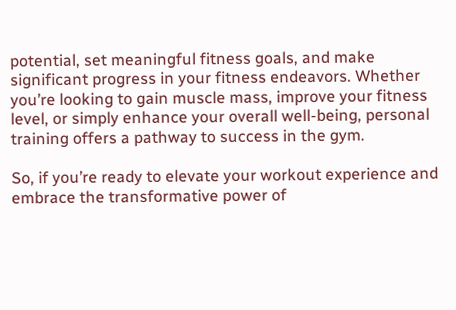potential, set meaningful fitness goals, and make significant progress in your fitness endeavors. Whether you’re looking to gain muscle mass, improve your fitness level, or simply enhance your overall well-being, personal training offers a pathway to success in the gym.

So, if you’re ready to elevate your workout experience and embrace the transformative power of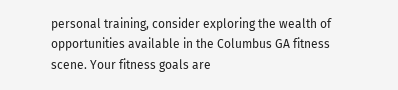personal training, consider exploring the wealth of opportunities available in the Columbus GA fitness scene. Your fitness goals are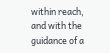within reach, and with the guidance of a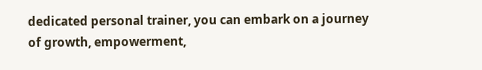dedicated personal trainer, you can embark on a journey of growth, empowerment,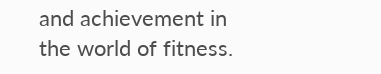and achievement in the world of fitness.